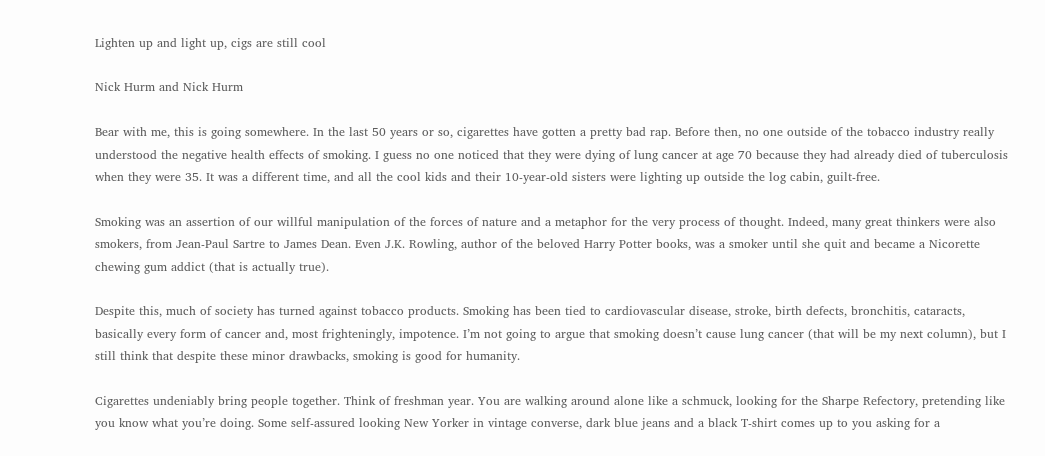Lighten up and light up, cigs are still cool

Nick Hurm and Nick Hurm

Bear with me, this is going somewhere. In the last 50 years or so, cigarettes have gotten a pretty bad rap. Before then, no one outside of the tobacco industry really understood the negative health effects of smoking. I guess no one noticed that they were dying of lung cancer at age 70 because they had already died of tuberculosis when they were 35. It was a different time, and all the cool kids and their 10-year-old sisters were lighting up outside the log cabin, guilt-free.

Smoking was an assertion of our willful manipulation of the forces of nature and a metaphor for the very process of thought. Indeed, many great thinkers were also smokers, from Jean-Paul Sartre to James Dean. Even J.K. Rowling, author of the beloved Harry Potter books, was a smoker until she quit and became a Nicorette chewing gum addict (that is actually true).

Despite this, much of society has turned against tobacco products. Smoking has been tied to cardiovascular disease, stroke, birth defects, bronchitis, cataracts, basically every form of cancer and, most frighteningly, impotence. I’m not going to argue that smoking doesn’t cause lung cancer (that will be my next column), but I still think that despite these minor drawbacks, smoking is good for humanity.

Cigarettes undeniably bring people together. Think of freshman year. You are walking around alone like a schmuck, looking for the Sharpe Refectory, pretending like you know what you’re doing. Some self-assured looking New Yorker in vintage converse, dark blue jeans and a black T-shirt comes up to you asking for a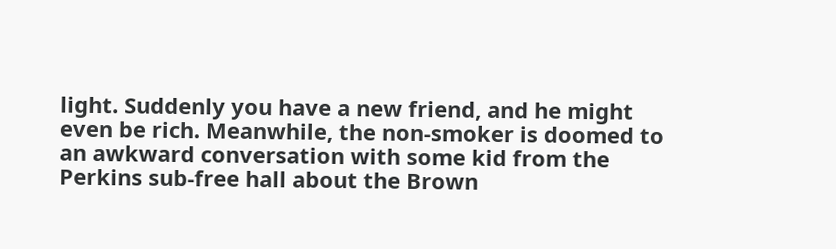light. Suddenly you have a new friend, and he might even be rich. Meanwhile, the non-smoker is doomed to an awkward conversation with some kid from the Perkins sub-free hall about the Brown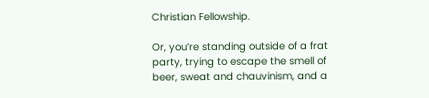Christian Fellowship.

Or, you’re standing outside of a frat party, trying to escape the smell of beer, sweat and chauvinism, and a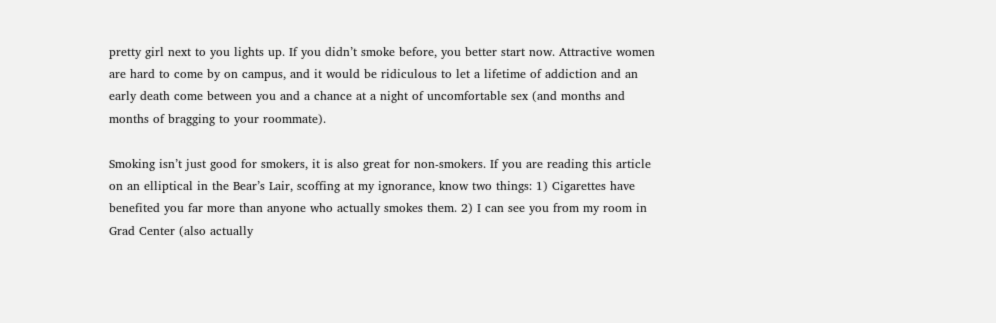pretty girl next to you lights up. If you didn’t smoke before, you better start now. Attractive women are hard to come by on campus, and it would be ridiculous to let a lifetime of addiction and an early death come between you and a chance at a night of uncomfortable sex (and months and months of bragging to your roommate).

Smoking isn’t just good for smokers, it is also great for non-smokers. If you are reading this article on an elliptical in the Bear’s Lair, scoffing at my ignorance, know two things: 1) Cigarettes have benefited you far more than anyone who actually smokes them. 2) I can see you from my room in Grad Center (also actually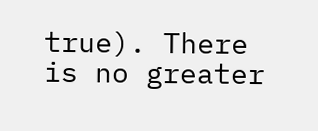true). There is no greater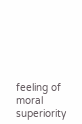feeling of moral superiority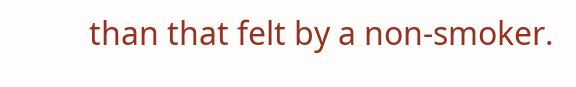than that felt by a non-smoker.